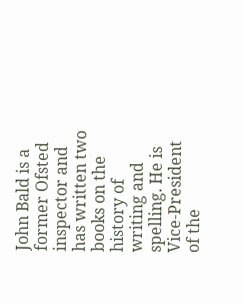John Bald is a former Ofsted inspector and has written two books on the history of writing and spelling. He is Vice-President of the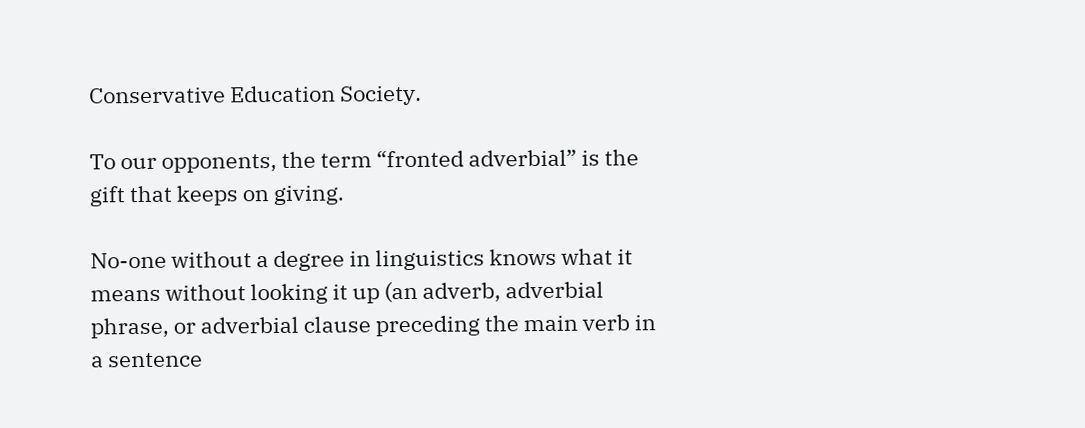Conservative Education Society.

To our opponents, the term “fronted adverbial” is the gift that keeps on giving.

No-one without a degree in linguistics knows what it means without looking it up (an adverb, adverbial phrase, or adverbial clause preceding the main verb in a sentence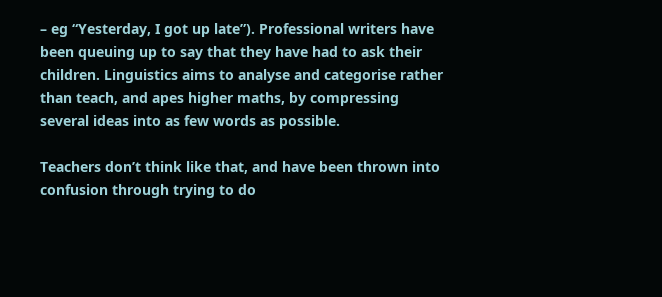– eg “Yesterday, I got up late”). Professional writers have been queuing up to say that they have had to ask their children. Linguistics aims to analyse and categorise rather than teach, and apes higher maths, by compressing several ideas into as few words as possible.

Teachers don’t think like that, and have been thrown into confusion through trying to do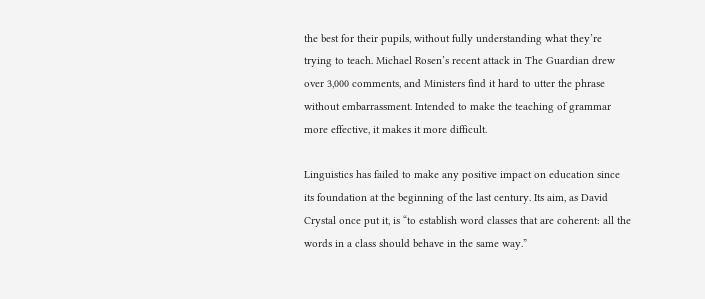the best for their pupils, without fully understanding what they’re trying to teach. Michael Rosen’s recent attack in The Guardian drew over 3,000 comments, and Ministers find it hard to utter the phrase without embarrassment. Intended to make the teaching of grammar more effective, it makes it more difficult.

Linguistics has failed to make any positive impact on education since its foundation at the beginning of the last century. Its aim, as David Crystal once put it, is “to establish word classes that are coherent: all the words in a class should behave in the same way.”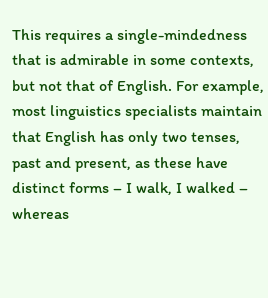This requires a single-mindedness that is admirable in some contexts, but not that of English. For example, most linguistics specialists maintain that English has only two tenses, past and present, as these have distinct forms – I walk, I walked – whereas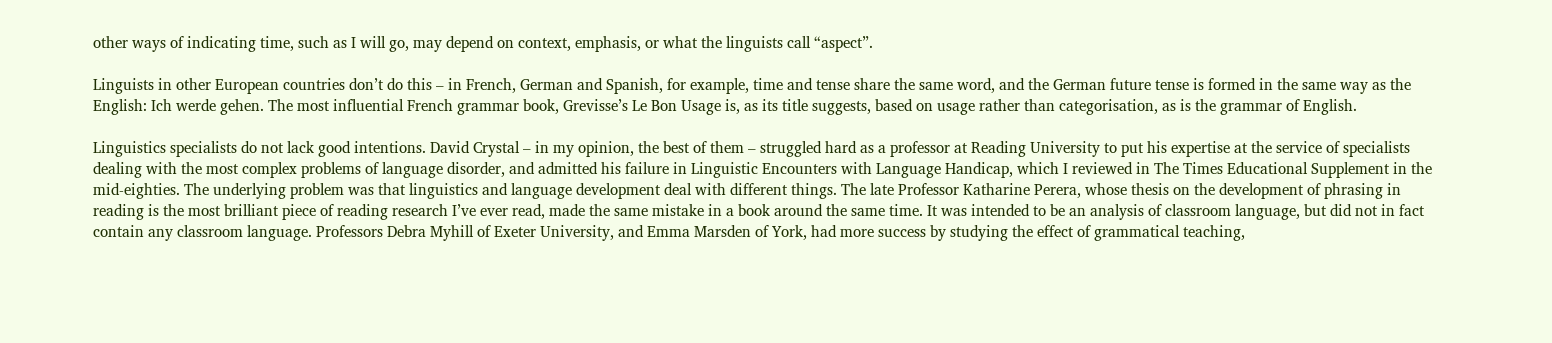other ways of indicating time, such as I will go, may depend on context, emphasis, or what the linguists call “aspect”.

Linguists in other European countries don’t do this – in French, German and Spanish, for example, time and tense share the same word, and the German future tense is formed in the same way as the English: Ich werde gehen. The most influential French grammar book, Grevisse’s Le Bon Usage is, as its title suggests, based on usage rather than categorisation, as is the grammar of English.

Linguistics specialists do not lack good intentions. David Crystal – in my opinion, the best of them – struggled hard as a professor at Reading University to put his expertise at the service of specialists dealing with the most complex problems of language disorder, and admitted his failure in Linguistic Encounters with Language Handicap, which I reviewed in The Times Educational Supplement in the mid-eighties. The underlying problem was that linguistics and language development deal with different things. The late Professor Katharine Perera, whose thesis on the development of phrasing in reading is the most brilliant piece of reading research I’ve ever read, made the same mistake in a book around the same time. It was intended to be an analysis of classroom language, but did not in fact contain any classroom language. Professors Debra Myhill of Exeter University, and Emma Marsden of York, had more success by studying the effect of grammatical teaching,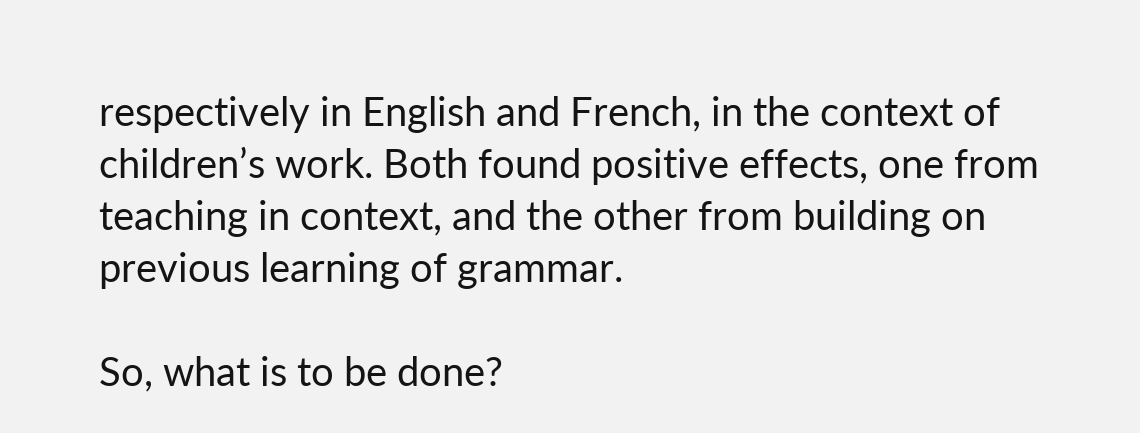respectively in English and French, in the context of children’s work. Both found positive effects, one from teaching in context, and the other from building on previous learning of grammar.

So, what is to be done?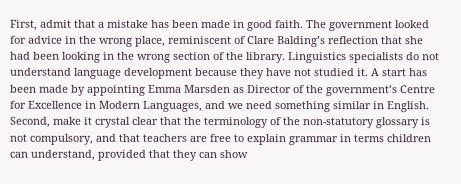First, admit that a mistake has been made in good faith. The government looked for advice in the wrong place, reminiscent of Clare Balding’s reflection that she had been looking in the wrong section of the library. Linguistics specialists do not understand language development because they have not studied it. A start has been made by appointing Emma Marsden as Director of the government’s Centre for Excellence in Modern Languages, and we need something similar in English. Second, make it crystal clear that the terminology of the non-statutory glossary is not compulsory, and that teachers are free to explain grammar in terms children can understand, provided that they can show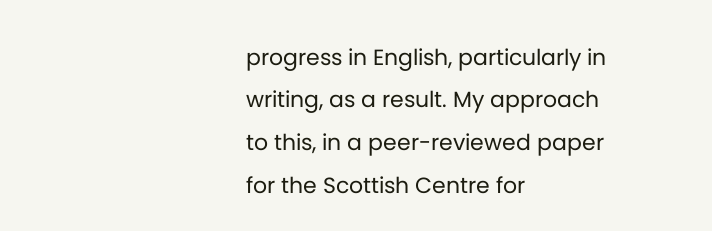progress in English, particularly in writing, as a result. My approach to this, in a peer-reviewed paper for the Scottish Centre for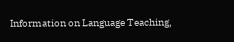Information on Language Teaching,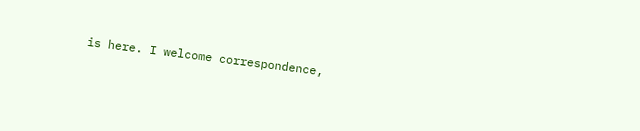is here. I welcome correspondence,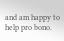and am happy to help pro bono.